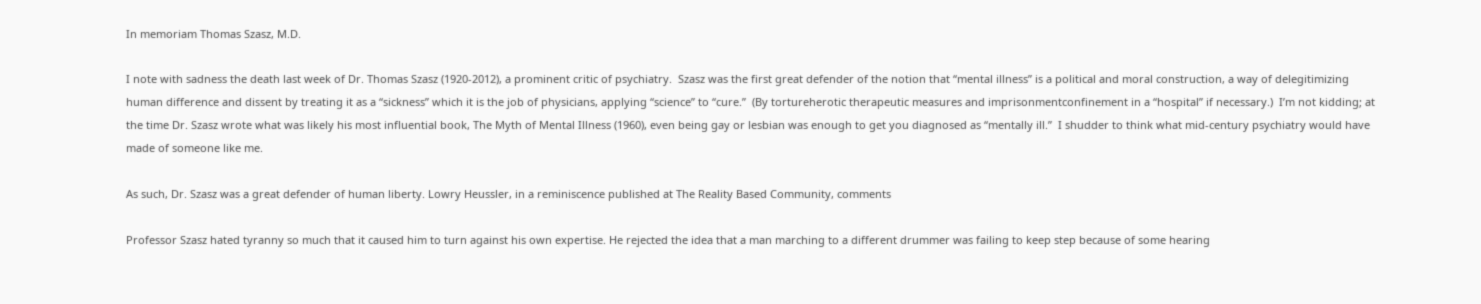In memoriam Thomas Szasz, M.D.

I note with sadness the death last week of Dr. Thomas Szasz (1920-2012), a prominent critic of psychiatry.  Szasz was the first great defender of the notion that “mental illness” is a political and moral construction, a way of delegitimizing human difference and dissent by treating it as a “sickness” which it is the job of physicians, applying “science” to “cure.”  (By tortureherotic therapeutic measures and imprisonmentconfinement in a “hospital” if necessary.)  I’m not kidding; at the time Dr. Szasz wrote what was likely his most influential book, The Myth of Mental Illness (1960), even being gay or lesbian was enough to get you diagnosed as “mentally ill.”  I shudder to think what mid-century psychiatry would have made of someone like me.

As such, Dr. Szasz was a great defender of human liberty. Lowry Heussler, in a reminiscence published at The Reality Based Community, comments

Professor Szasz hated tyranny so much that it caused him to turn against his own expertise. He rejected the idea that a man marching to a different drummer was failing to keep step because of some hearing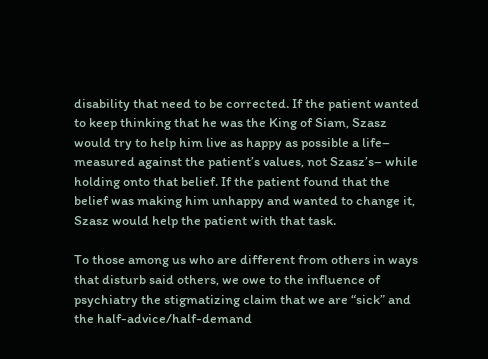disability that need to be corrected. If the patient wanted to keep thinking that he was the King of Siam, Szasz would try to help him live as happy as possible a life– measured against the patient’s values, not Szasz’s– while holding onto that belief. If the patient found that the belief was making him unhappy and wanted to change it, Szasz would help the patient with that task.

To those among us who are different from others in ways that disturb said others, we owe to the influence of psychiatry the stigmatizing claim that we are “sick” and the half-advice/half-demand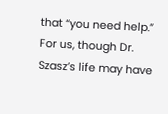that “you need help.” For us, though Dr. Szasz’s life may have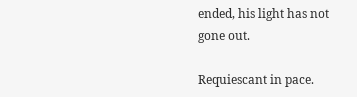ended, his light has not gone out.

Requiescant in pace.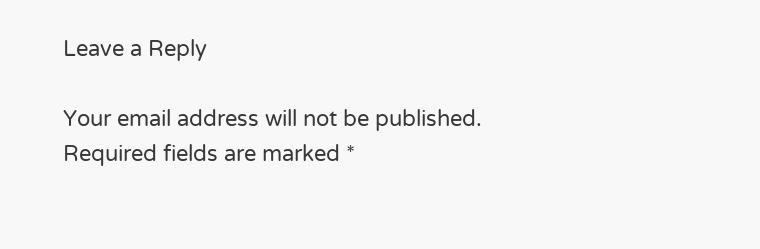Leave a Reply

Your email address will not be published. Required fields are marked *